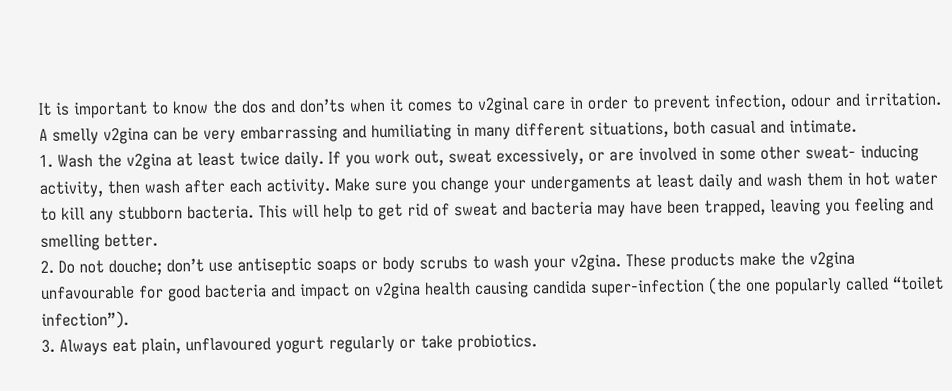It is important to know the dos and don’ts when it comes to v2ginal care in order to prevent infection, odour and irritation.
A smelly v2gina can be very embarrassing and humiliating in many different situations, both casual and intimate.
1. Wash the v2gina at least twice daily. If you work out, sweat excessively, or are involved in some other sweat- inducing activity, then wash after each activity. Make sure you change your undergaments at least daily and wash them in hot water to kill any stubborn bacteria. This will help to get rid of sweat and bacteria may have been trapped, leaving you feeling and smelling better.
2. Do not douche; don’t use antiseptic soaps or body scrubs to wash your v2gina. These products make the v2gina unfavourable for good bacteria and impact on v2gina health causing candida super-infection (the one popularly called “toilet infection”).
3. Always eat plain, unflavoured yogurt regularly or take probiotics.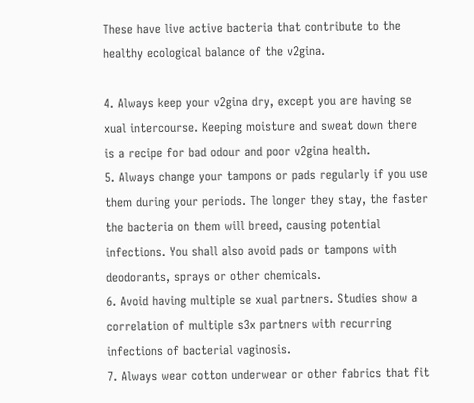These have live active bacteria that contribute to the healthy ecological balance of the v2gina.

4. Always keep your v2gina dry, except you are having se xual intercourse. Keeping moisture and sweat down there is a recipe for bad odour and poor v2gina health.
5. Always change your tampons or pads regularly if you use them during your periods. The longer they stay, the faster the bacteria on them will breed, causing potential infections. You shall also avoid pads or tampons with deodorants, sprays or other chemicals.
6. Avoid having multiple se xual partners. Studies show a correlation of multiple s3x partners with recurring infections of bacterial vaginosis.
7. Always wear cotton underwear or other fabrics that fit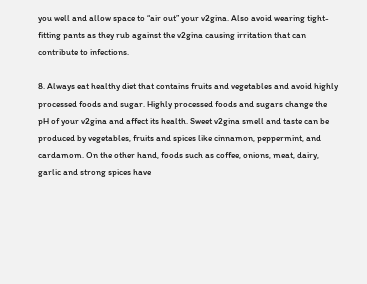you well and allow space to “air out” your v2gina. Also avoid wearing tight-fitting pants as they rub against the v2gina causing irritation that can contribute to infections.

8. Always eat healthy diet that contains fruits and vegetables and avoid highly processed foods and sugar. Highly processed foods and sugars change the pH of your v2gina and affect its health. Sweet v2gina smell and taste can be produced by vegetables, fruits and spices like cinnamon, peppermint, and cardamom. On the other hand, foods such as coffee, onions, meat, dairy, garlic and strong spices have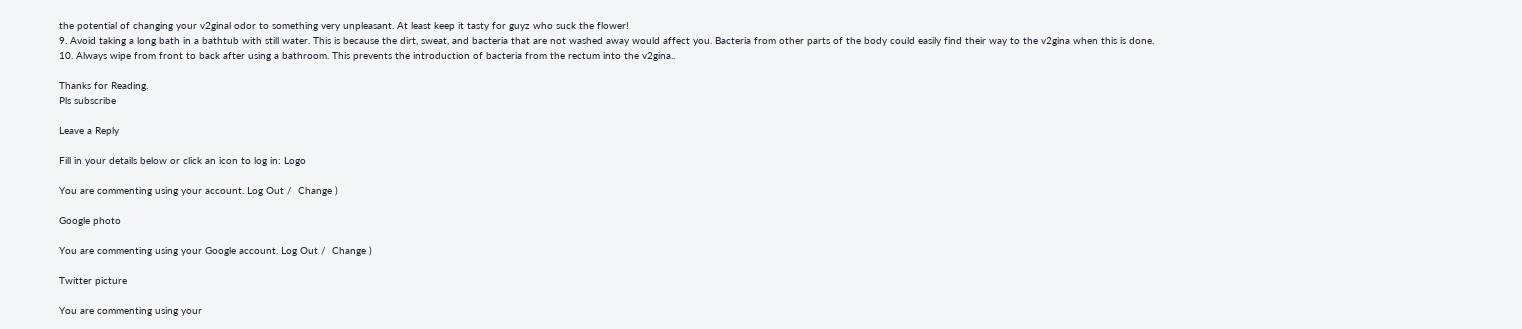the potential of changing your v2ginal odor to something very unpleasant. At least keep it tasty for guyz who suck the flower!
9. Avoid taking a long bath in a bathtub with still water. This is because the dirt, sweat, and bacteria that are not washed away would affect you. Bacteria from other parts of the body could easily find their way to the v2gina when this is done.
10. Always wipe from front to back after using a bathroom. This prevents the introduction of bacteria from the rectum into the v2gina..

Thanks for Reading.
Pls subscribe

Leave a Reply

Fill in your details below or click an icon to log in: Logo

You are commenting using your account. Log Out /  Change )

Google photo

You are commenting using your Google account. Log Out /  Change )

Twitter picture

You are commenting using your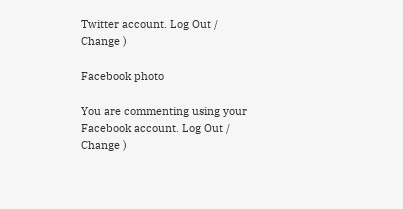Twitter account. Log Out /  Change )

Facebook photo

You are commenting using your Facebook account. Log Out /  Change )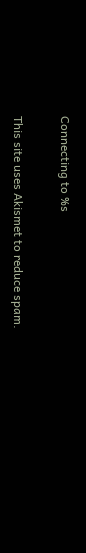Connecting to %s

This site uses Akismet to reduce spam.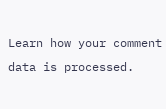Learn how your comment data is processed.